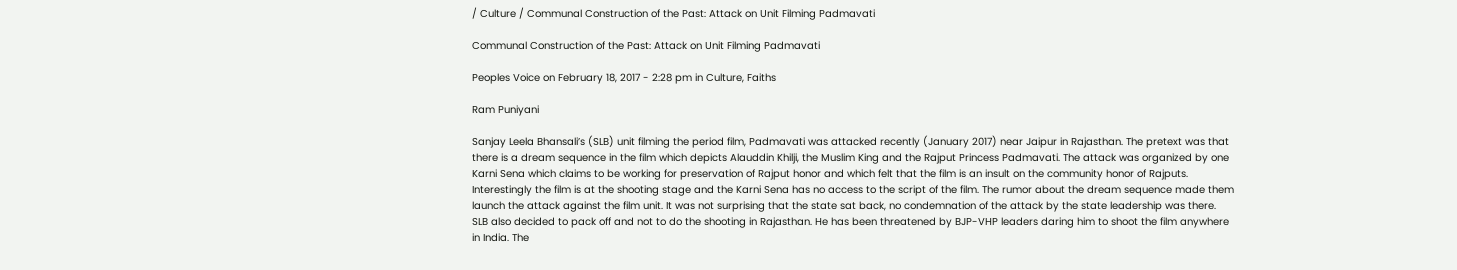/ Culture / Communal Construction of the Past: Attack on Unit Filming Padmavati

Communal Construction of the Past: Attack on Unit Filming Padmavati

Peoples Voice on February 18, 2017 - 2:28 pm in Culture, Faiths

Ram Puniyani

Sanjay Leela Bhansali’s (SLB) unit filming the period film, Padmavati was attacked recently (January 2017) near Jaipur in Rajasthan. The pretext was that there is a dream sequence in the film which depicts Alauddin Khilji, the Muslim King and the Rajput Princess Padmavati. The attack was organized by one Karni Sena which claims to be working for preservation of Rajput honor and which felt that the film is an insult on the community honor of Rajputs. Interestingly the film is at the shooting stage and the Karni Sena has no access to the script of the film. The rumor about the dream sequence made them launch the attack against the film unit. It was not surprising that the state sat back, no condemnation of the attack by the state leadership was there. SLB also decided to pack off and not to do the shooting in Rajasthan. He has been threatened by BJP-VHP leaders daring him to shoot the film anywhere in India. The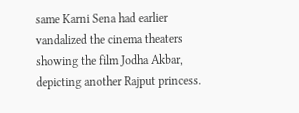same Karni Sena had earlier vandalized the cinema theaters showing the film Jodha Akbar, depicting another Rajput princess.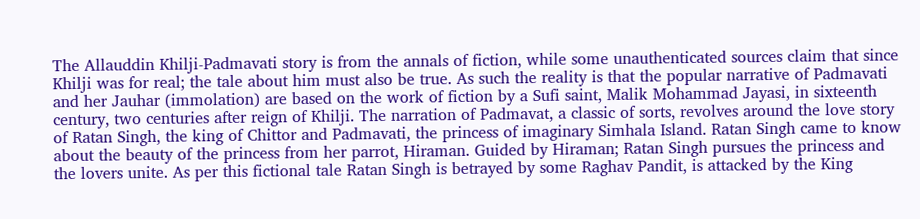The Allauddin Khilji-Padmavati story is from the annals of fiction, while some unauthenticated sources claim that since Khilji was for real; the tale about him must also be true. As such the reality is that the popular narrative of Padmavati and her Jauhar (immolation) are based on the work of fiction by a Sufi saint, Malik Mohammad Jayasi, in sixteenth century, two centuries after reign of Khilji. The narration of Padmavat, a classic of sorts, revolves around the love story of Ratan Singh, the king of Chittor and Padmavati, the princess of imaginary Simhala Island. Ratan Singh came to know about the beauty of the princess from her parrot, Hiraman. Guided by Hiraman; Ratan Singh pursues the princess and the lovers unite. As per this fictional tale Ratan Singh is betrayed by some Raghav Pandit, is attacked by the King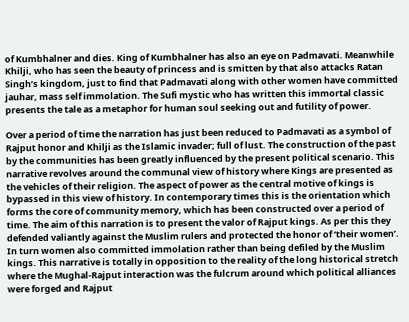of Kumbhalner and dies. King of Kumbhalner has also an eye on Padmavati. Meanwhile Khilji, who has seen the beauty of princess and is smitten by that also attacks Ratan Singh’s kingdom, just to find that Padmavati along with other women have committed jauhar, mass self immolation. The Sufi mystic who has written this immortal classic presents the tale as a metaphor for human soul seeking out and futility of power.

Over a period of time the narration has just been reduced to Padmavati as a symbol of Rajput honor and Khilji as the Islamic invader; full of lust. The construction of the past by the communities has been greatly influenced by the present political scenario. This narrative revolves around the communal view of history where Kings are presented as the vehicles of their religion. The aspect of power as the central motive of kings is bypassed in this view of history. In contemporary times this is the orientation which forms the core of community memory, which has been constructed over a period of time. The aim of this narration is to present the valor of Rajput kings. As per this they defended valiantly against the Muslim rulers and protected the honor of ‘their women’. In turn women also committed immolation rather than being defiled by the Muslim kings. This narrative is totally in opposition to the reality of the long historical stretch where the Mughal-Rajput interaction was the fulcrum around which political alliances were forged and Rajput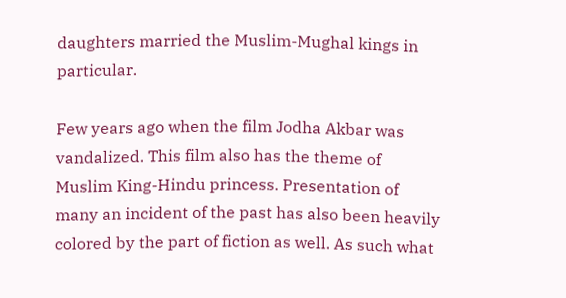daughters married the Muslim-Mughal kings in particular.

Few years ago when the film Jodha Akbar was vandalized. This film also has the theme of Muslim King-Hindu princess. Presentation of many an incident of the past has also been heavily colored by the part of fiction as well. As such what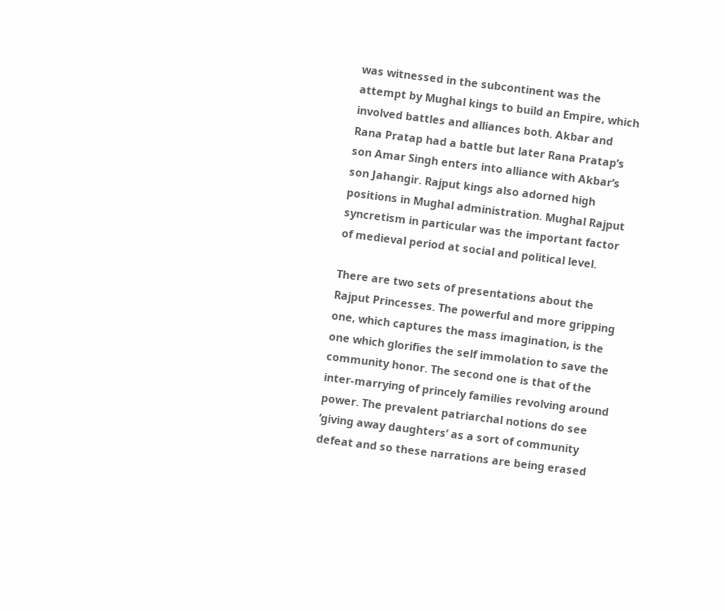was witnessed in the subcontinent was the attempt by Mughal kings to build an Empire, which involved battles and alliances both. Akbar and Rana Pratap had a battle but later Rana Pratap’s son Amar Singh enters into alliance with Akbar’s son Jahangir. Rajput kings also adorned high positions in Mughal administration. Mughal Rajput syncretism in particular was the important factor of medieval period at social and political level.

There are two sets of presentations about the Rajput Princesses. The powerful and more gripping one, which captures the mass imagination, is the one which glorifies the self immolation to save the community honor. The second one is that of the inter-marrying of princely families revolving around power. The prevalent patriarchal notions do see ‘giving away daughters’ as a sort of community defeat and so these narrations are being erased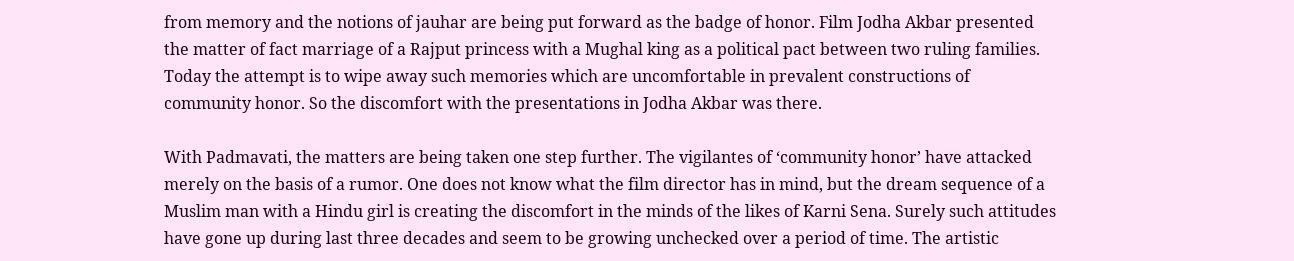from memory and the notions of jauhar are being put forward as the badge of honor. Film Jodha Akbar presented the matter of fact marriage of a Rajput princess with a Mughal king as a political pact between two ruling families. Today the attempt is to wipe away such memories which are uncomfortable in prevalent constructions of community honor. So the discomfort with the presentations in Jodha Akbar was there.

With Padmavati, the matters are being taken one step further. The vigilantes of ‘community honor’ have attacked merely on the basis of a rumor. One does not know what the film director has in mind, but the dream sequence of a Muslim man with a Hindu girl is creating the discomfort in the minds of the likes of Karni Sena. Surely such attitudes have gone up during last three decades and seem to be growing unchecked over a period of time. The artistic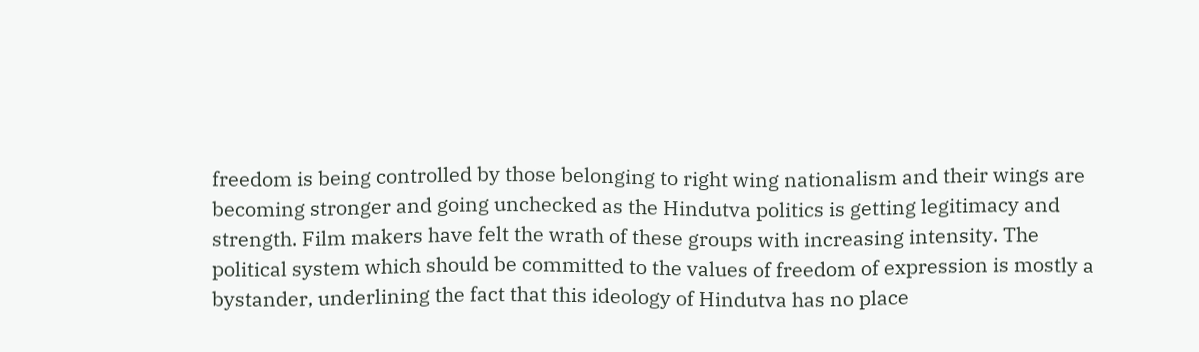freedom is being controlled by those belonging to right wing nationalism and their wings are becoming stronger and going unchecked as the Hindutva politics is getting legitimacy and strength. Film makers have felt the wrath of these groups with increasing intensity. The political system which should be committed to the values of freedom of expression is mostly a bystander, underlining the fact that this ideology of Hindutva has no place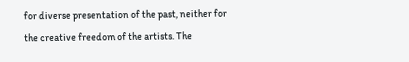for diverse presentation of the past, neither for the creative freedom of the artists. The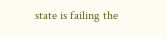state is failing the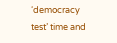‘democracy test’ time and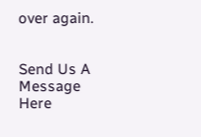over again.


Send Us A Message Here